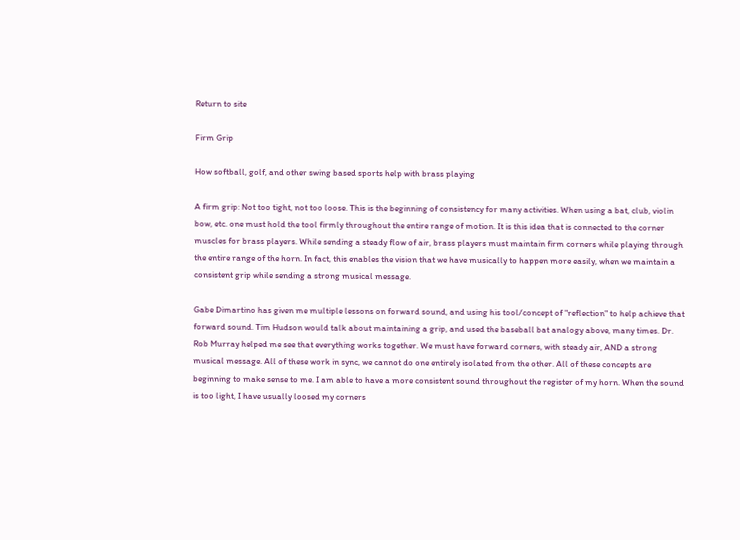Return to site

Firm Grip

How softball, golf, and other swing based sports help with brass playing

A firm grip: Not too tight, not too loose. This is the beginning of consistency for many activities. When using a bat, club, violin bow, etc. one must hold the tool firmly throughout the entire range of motion. It is this idea that is connected to the corner muscles for brass players. While sending a steady flow of air, brass players must maintain firm corners while playing through the entire range of the horn. In fact, this enables the vision that we have musically to happen more easily, when we maintain a consistent grip while sending a strong musical message.

Gabe Dimartino has given me multiple lessons on forward sound, and using his tool/concept of "reflection" to help achieve that forward sound. Tim Hudson would talk about maintaining a grip, and used the baseball bat analogy above, many times. Dr. Rob Murray helped me see that everything works together. We must have forward corners, with steady air, AND a strong musical message. All of these work in sync, we cannot do one entirely isolated from the other. All of these concepts are beginning to make sense to me. I am able to have a more consistent sound throughout the register of my horn. When the sound is too light, I have usually loosed my corners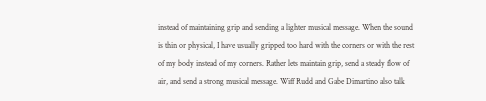instead of maintaining grip and sending a lighter musical message. When the sound is thin or physical, I have usually gripped too hard with the corners or with the rest of my body instead of my corners. Rather lets maintain grip, send a steady flow of air, and send a strong musical message. Wiff Rudd and Gabe Dimartino also talk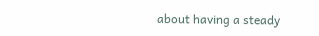about having a steady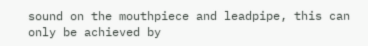sound on the mouthpiece and leadpipe, this can only be achieved by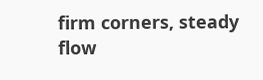firm corners, steady flow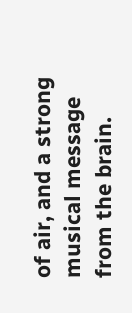of air, and a strong musical message from the brain.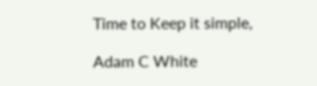Time to Keep it simple,

Adam C White